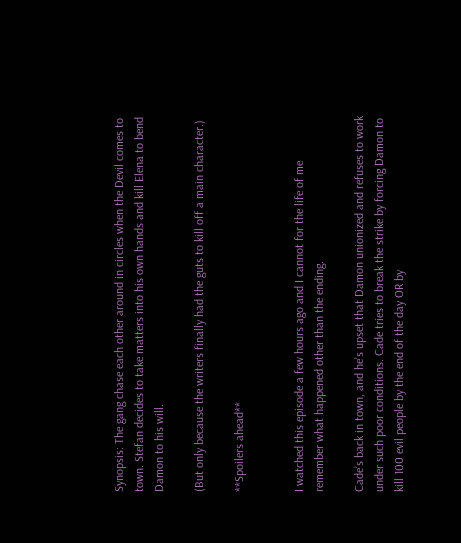Synopsis: The gang chase each other around in circles when the Devil comes to town. Stefan decides to take matters into his own hands and kill Elena to bend Damon to his will.

(But only because the writers finally had the guts to kill off a main character.)

**Spoilers ahead**


I watched this episode a few hours ago and I cannot for the life of me remember what happened other than the ending.

Cade’s back in town, and he’s upset that Damon unionized and refuses to work under such poor conditions. Cade tries to break the strike by forcing Damon to kill 100 evil people by the end of the day OR by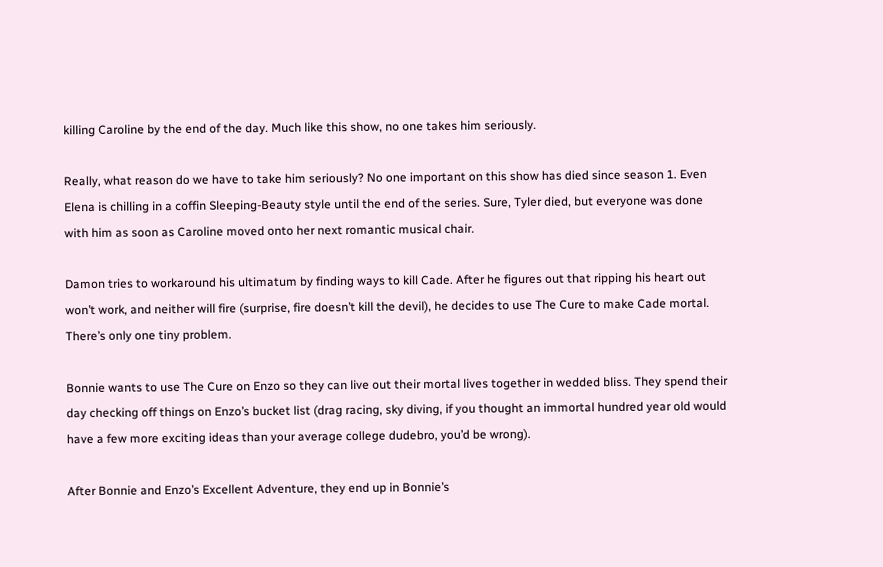killing Caroline by the end of the day. Much like this show, no one takes him seriously.

Really, what reason do we have to take him seriously? No one important on this show has died since season 1. Even Elena is chilling in a coffin Sleeping-Beauty style until the end of the series. Sure, Tyler died, but everyone was done with him as soon as Caroline moved onto her next romantic musical chair.

Damon tries to workaround his ultimatum by finding ways to kill Cade. After he figures out that ripping his heart out won’t work, and neither will fire (surprise, fire doesn’t kill the devil), he decides to use The Cure to make Cade mortal. There’s only one tiny problem.

Bonnie wants to use The Cure on Enzo so they can live out their mortal lives together in wedded bliss. They spend their day checking off things on Enzo’s bucket list (drag racing, sky diving, if you thought an immortal hundred year old would have a few more exciting ideas than your average college dudebro, you’d be wrong).

After Bonnie and Enzo’s Excellent Adventure, they end up in Bonnie’s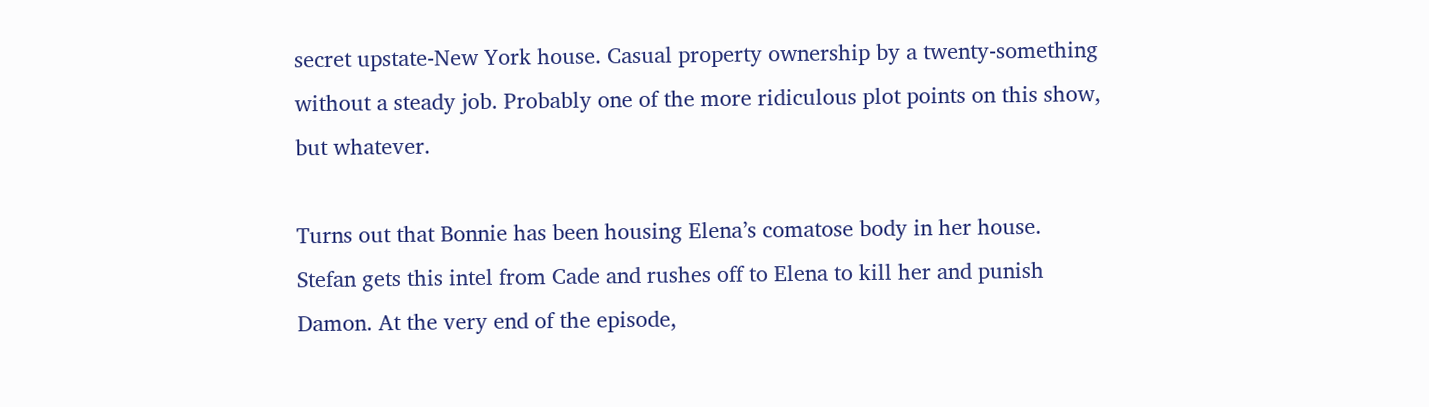secret upstate-New York house. Casual property ownership by a twenty-something without a steady job. Probably one of the more ridiculous plot points on this show, but whatever.

Turns out that Bonnie has been housing Elena’s comatose body in her house. Stefan gets this intel from Cade and rushes off to Elena to kill her and punish Damon. At the very end of the episode,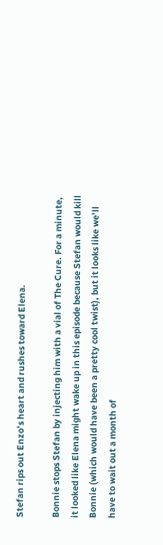Stefan rips out Enzo’s heart and rushes toward Elena.

Bonnie stops Stefan by injecting him with a vial of The Cure. For a minute, it looked like Elena might wake up in this episode because Stefan would kill Bonnie (which would have been a pretty cool twist), but it looks like we’ll have to wait out a month of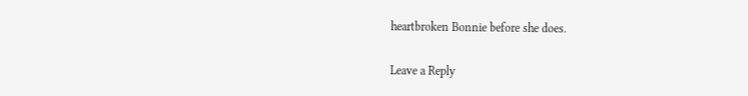heartbroken Bonnie before she does.

Leave a Reply